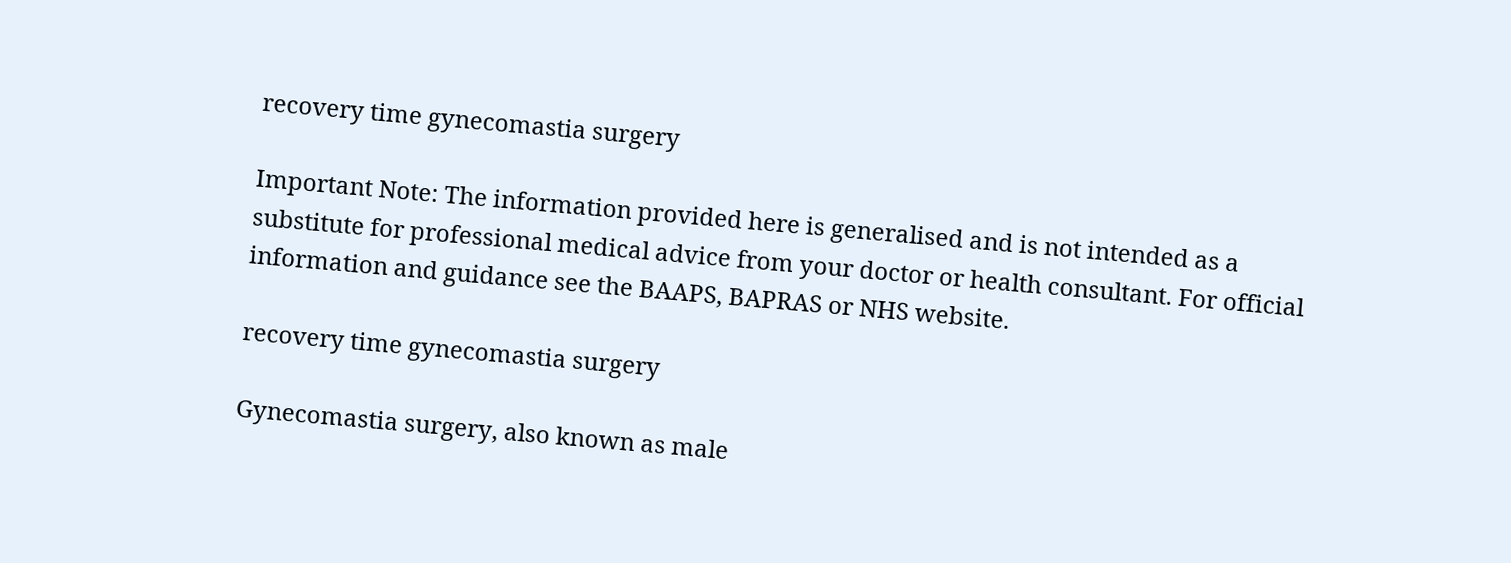recovery time gynecomastia surgery

Important Note: The information provided here is generalised and is not intended as a substitute for professional medical advice from your doctor or health consultant. For official information and guidance see the BAAPS, BAPRAS or NHS website.

recovery time gynecomastia surgery

Gynecomastia surgery, also known as male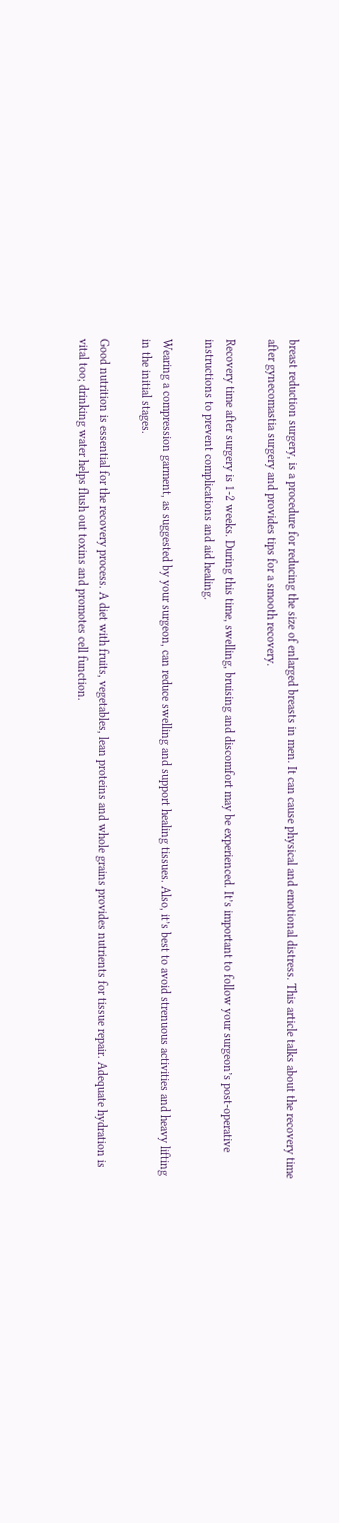breast reduction surgery, is a procedure for reducing the size of enlarged breasts in men. It can cause physical and emotional distress. This article talks about the recovery time after gynecomastia surgery and provides tips for a smooth recovery.

Recovery time after surgery is 1-2 weeks. During this time, swelling, bruising and discomfort may be experienced. It’s important to follow your surgeon’s post-operative instructions to prevent complications and aid healing.

Wearing a compression garment, as suggested by your surgeon, can reduce swelling and support healing tissues. Also, it’s best to avoid strenuous activities and heavy lifting in the initial stages.

Good nutrition is essential for the recovery process. A diet with fruits, vegetables, lean proteins and whole grains provides nutrients for tissue repair. Adequate hydration is vital too; drinking water helps flush out toxins and promotes cell function.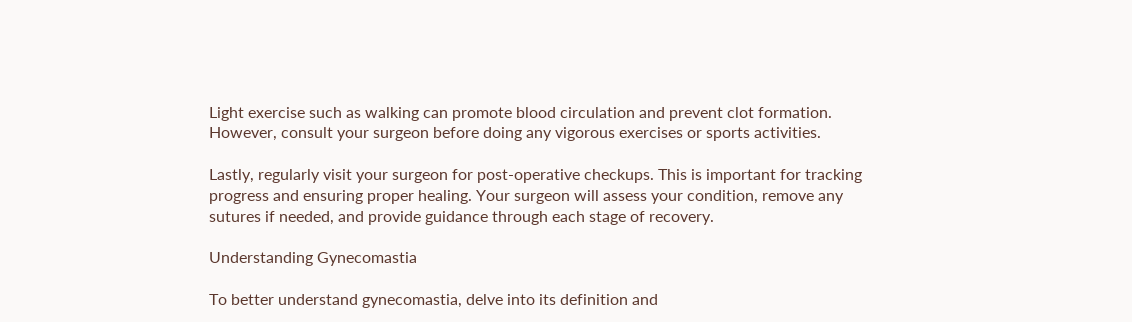Light exercise such as walking can promote blood circulation and prevent clot formation. However, consult your surgeon before doing any vigorous exercises or sports activities.

Lastly, regularly visit your surgeon for post-operative checkups. This is important for tracking progress and ensuring proper healing. Your surgeon will assess your condition, remove any sutures if needed, and provide guidance through each stage of recovery.

Understanding Gynecomastia

To better understand gynecomastia, delve into its definition and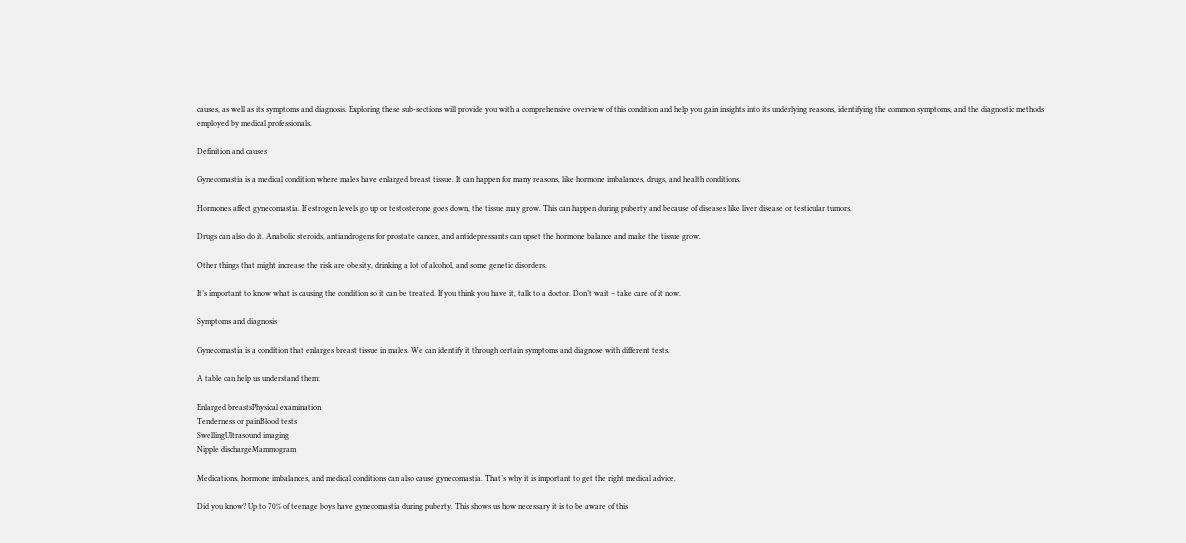causes, as well as its symptoms and diagnosis. Exploring these sub-sections will provide you with a comprehensive overview of this condition and help you gain insights into its underlying reasons, identifying the common symptoms, and the diagnostic methods employed by medical professionals.

Definition and causes

Gynecomastia is a medical condition where males have enlarged breast tissue. It can happen for many reasons, like hormone imbalances, drugs, and health conditions.

Hormones affect gynecomastia. If estrogen levels go up or testosterone goes down, the tissue may grow. This can happen during puberty and because of diseases like liver disease or testicular tumors.

Drugs can also do it. Anabolic steroids, antiandrogens for prostate cancer, and antidepressants can upset the hormone balance and make the tissue grow.

Other things that might increase the risk are obesity, drinking a lot of alcohol, and some genetic disorders.

It’s important to know what is causing the condition so it can be treated. If you think you have it, talk to a doctor. Don’t wait – take care of it now.

Symptoms and diagnosis

Gynecomastia is a condition that enlarges breast tissue in males. We can identify it through certain symptoms and diagnose with different tests.

A table can help us understand them:

Enlarged breastsPhysical examination
Tenderness or painBlood tests
SwellingUltrasound imaging
Nipple dischargeMammogram

Medications, hormone imbalances, and medical conditions can also cause gynecomastia. That’s why it is important to get the right medical advice.

Did you know? Up to 70% of teenage boys have gynecomastia during puberty. This shows us how necessary it is to be aware of this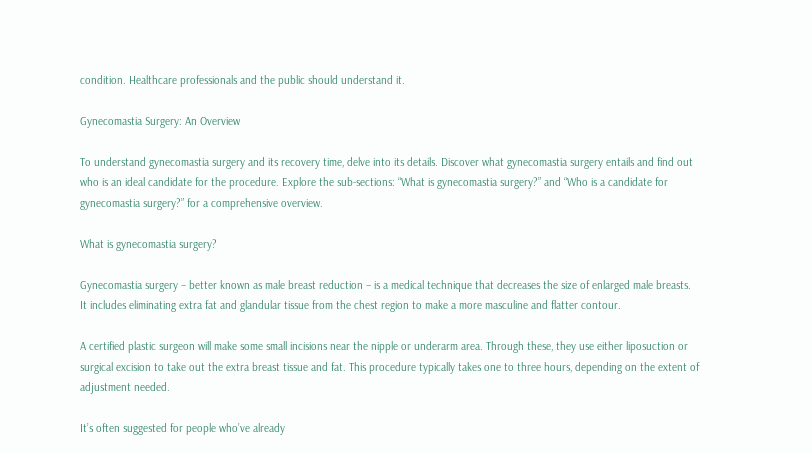condition. Healthcare professionals and the public should understand it.

Gynecomastia Surgery: An Overview

To understand gynecomastia surgery and its recovery time, delve into its details. Discover what gynecomastia surgery entails and find out who is an ideal candidate for the procedure. Explore the sub-sections: “What is gynecomastia surgery?” and “Who is a candidate for gynecomastia surgery?” for a comprehensive overview.

What is gynecomastia surgery?

Gynecomastia surgery – better known as male breast reduction – is a medical technique that decreases the size of enlarged male breasts. It includes eliminating extra fat and glandular tissue from the chest region to make a more masculine and flatter contour.

A certified plastic surgeon will make some small incisions near the nipple or underarm area. Through these, they use either liposuction or surgical excision to take out the extra breast tissue and fat. This procedure typically takes one to three hours, depending on the extent of adjustment needed.

It’s often suggested for people who’ve already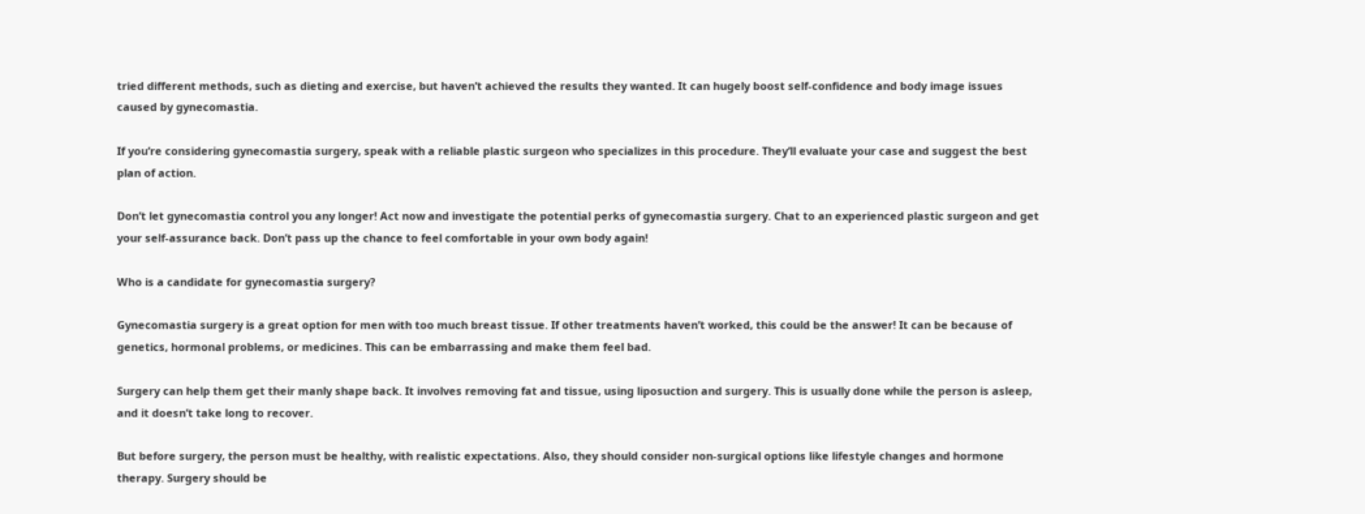tried different methods, such as dieting and exercise, but haven’t achieved the results they wanted. It can hugely boost self-confidence and body image issues caused by gynecomastia.

If you’re considering gynecomastia surgery, speak with a reliable plastic surgeon who specializes in this procedure. They’ll evaluate your case and suggest the best plan of action.

Don’t let gynecomastia control you any longer! Act now and investigate the potential perks of gynecomastia surgery. Chat to an experienced plastic surgeon and get your self-assurance back. Don’t pass up the chance to feel comfortable in your own body again!

Who is a candidate for gynecomastia surgery?

Gynecomastia surgery is a great option for men with too much breast tissue. If other treatments haven’t worked, this could be the answer! It can be because of genetics, hormonal problems, or medicines. This can be embarrassing and make them feel bad.

Surgery can help them get their manly shape back. It involves removing fat and tissue, using liposuction and surgery. This is usually done while the person is asleep, and it doesn’t take long to recover.

But before surgery, the person must be healthy, with realistic expectations. Also, they should consider non-surgical options like lifestyle changes and hormone therapy. Surgery should be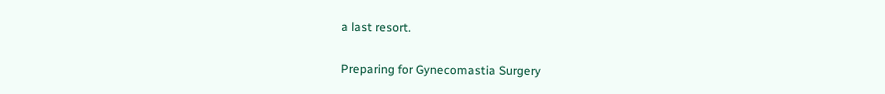a last resort.

Preparing for Gynecomastia Surgery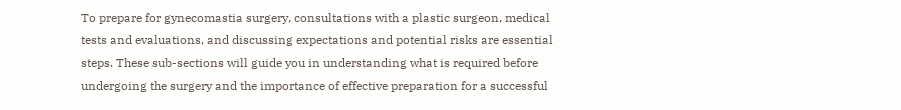To prepare for gynecomastia surgery, consultations with a plastic surgeon, medical tests and evaluations, and discussing expectations and potential risks are essential steps. These sub-sections will guide you in understanding what is required before undergoing the surgery and the importance of effective preparation for a successful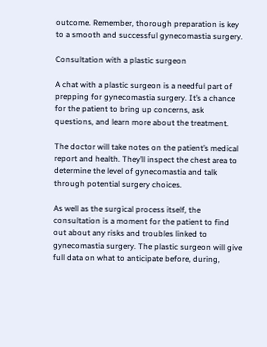outcome. Remember, thorough preparation is key to a smooth and successful gynecomastia surgery.

Consultation with a plastic surgeon

A chat with a plastic surgeon is a needful part of prepping for gynecomastia surgery. It’s a chance for the patient to bring up concerns, ask questions, and learn more about the treatment.

The doctor will take notes on the patient’s medical report and health. They’ll inspect the chest area to determine the level of gynecomastia and talk through potential surgery choices.

As well as the surgical process itself, the consultation is a moment for the patient to find out about any risks and troubles linked to gynecomastia surgery. The plastic surgeon will give full data on what to anticipate before, during,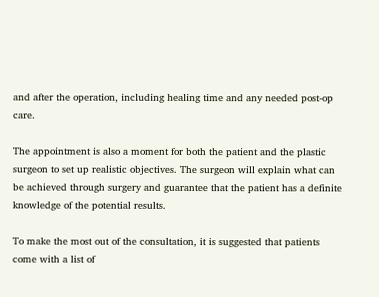and after the operation, including healing time and any needed post-op care.

The appointment is also a moment for both the patient and the plastic surgeon to set up realistic objectives. The surgeon will explain what can be achieved through surgery and guarantee that the patient has a definite knowledge of the potential results.

To make the most out of the consultation, it is suggested that patients come with a list of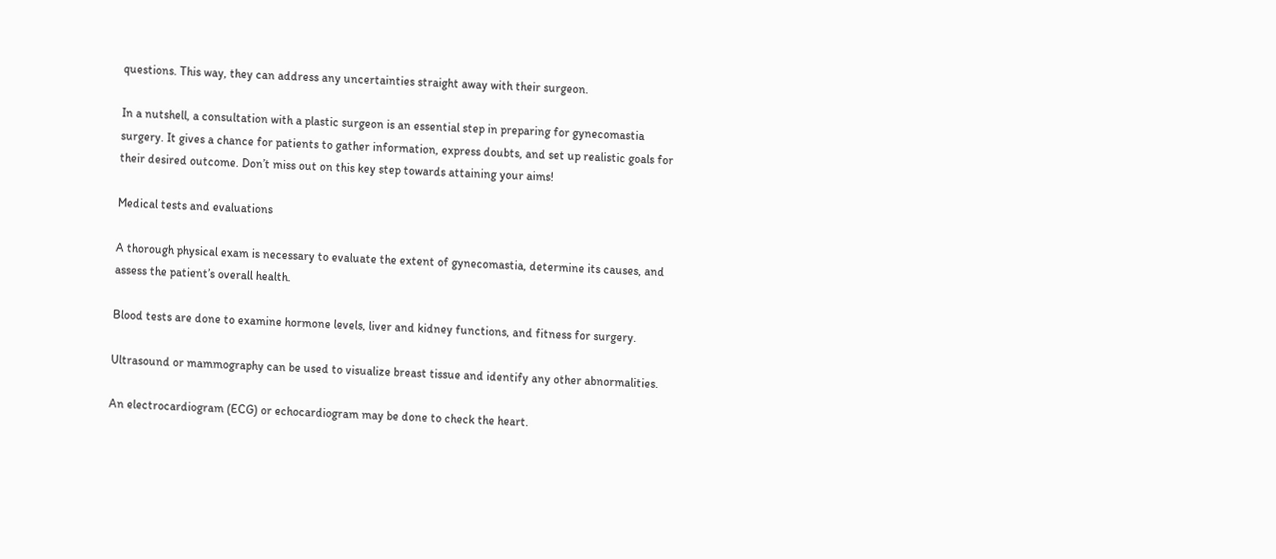questions. This way, they can address any uncertainties straight away with their surgeon.

In a nutshell, a consultation with a plastic surgeon is an essential step in preparing for gynecomastia surgery. It gives a chance for patients to gather information, express doubts, and set up realistic goals for their desired outcome. Don’t miss out on this key step towards attaining your aims!

Medical tests and evaluations

A thorough physical exam is necessary to evaluate the extent of gynecomastia, determine its causes, and assess the patient’s overall health.

Blood tests are done to examine hormone levels, liver and kidney functions, and fitness for surgery.

Ultrasound or mammography can be used to visualize breast tissue and identify any other abnormalities.

An electrocardiogram (ECG) or echocardiogram may be done to check the heart.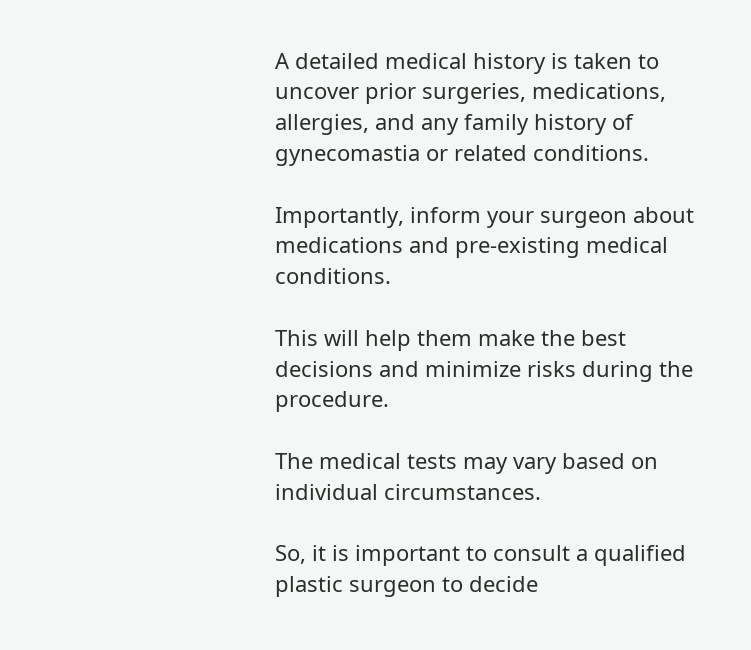A detailed medical history is taken to uncover prior surgeries, medications, allergies, and any family history of gynecomastia or related conditions.

Importantly, inform your surgeon about medications and pre-existing medical conditions.

This will help them make the best decisions and minimize risks during the procedure.

The medical tests may vary based on individual circumstances.

So, it is important to consult a qualified plastic surgeon to decide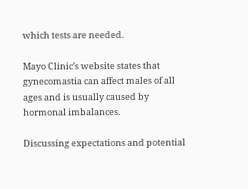which tests are needed.

Mayo Clinic’s website states that gynecomastia can affect males of all ages and is usually caused by hormonal imbalances.

Discussing expectations and potential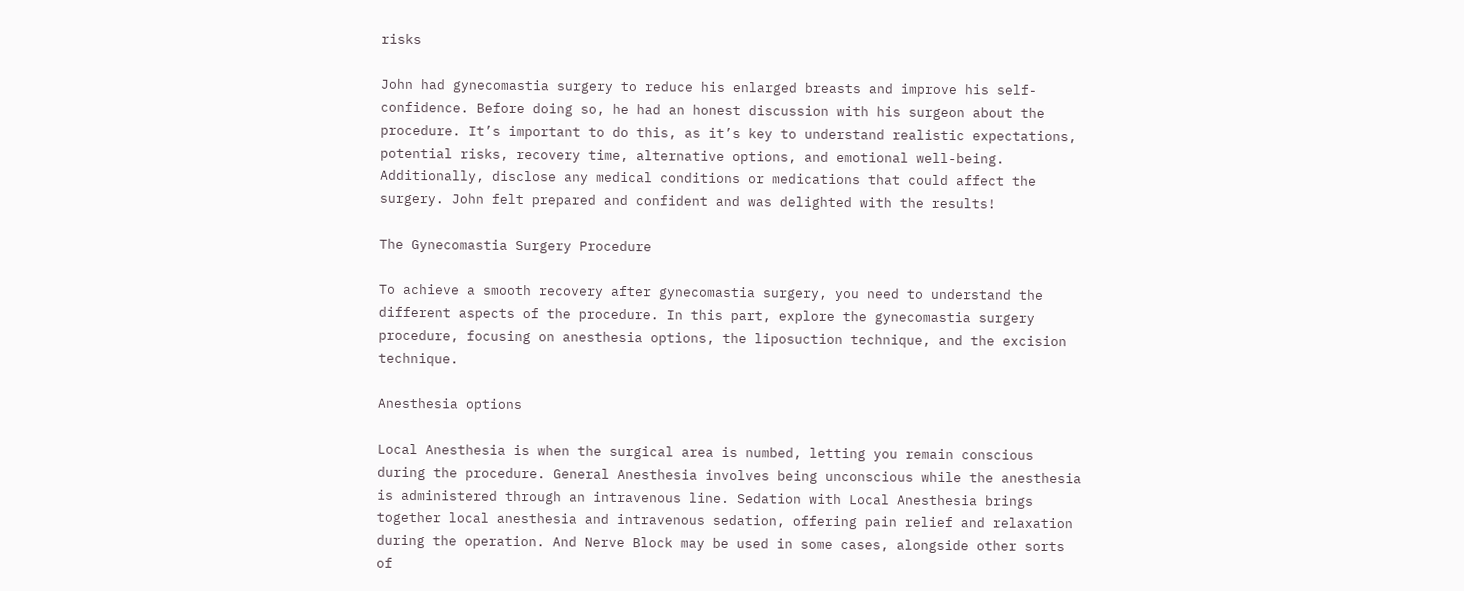risks

John had gynecomastia surgery to reduce his enlarged breasts and improve his self-confidence. Before doing so, he had an honest discussion with his surgeon about the procedure. It’s important to do this, as it’s key to understand realistic expectations, potential risks, recovery time, alternative options, and emotional well-being. Additionally, disclose any medical conditions or medications that could affect the surgery. John felt prepared and confident and was delighted with the results!

The Gynecomastia Surgery Procedure

To achieve a smooth recovery after gynecomastia surgery, you need to understand the different aspects of the procedure. In this part, explore the gynecomastia surgery procedure, focusing on anesthesia options, the liposuction technique, and the excision technique.

Anesthesia options

Local Anesthesia is when the surgical area is numbed, letting you remain conscious during the procedure. General Anesthesia involves being unconscious while the anesthesia is administered through an intravenous line. Sedation with Local Anesthesia brings together local anesthesia and intravenous sedation, offering pain relief and relaxation during the operation. And Nerve Block may be used in some cases, alongside other sorts of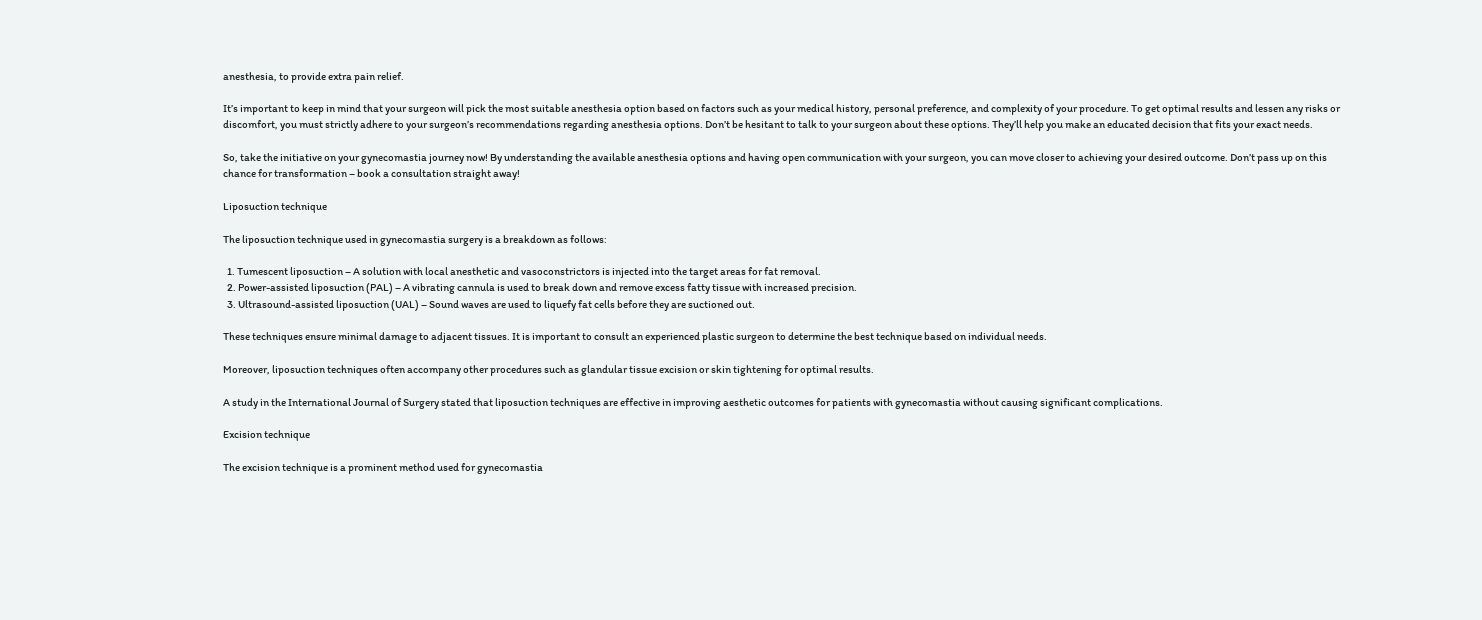anesthesia, to provide extra pain relief.

It’s important to keep in mind that your surgeon will pick the most suitable anesthesia option based on factors such as your medical history, personal preference, and complexity of your procedure. To get optimal results and lessen any risks or discomfort, you must strictly adhere to your surgeon’s recommendations regarding anesthesia options. Don’t be hesitant to talk to your surgeon about these options. They’ll help you make an educated decision that fits your exact needs.

So, take the initiative on your gynecomastia journey now! By understanding the available anesthesia options and having open communication with your surgeon, you can move closer to achieving your desired outcome. Don’t pass up on this chance for transformation – book a consultation straight away!

Liposuction technique

The liposuction technique used in gynecomastia surgery is a breakdown as follows:

  1. Tumescent liposuction – A solution with local anesthetic and vasoconstrictors is injected into the target areas for fat removal.
  2. Power-assisted liposuction (PAL) – A vibrating cannula is used to break down and remove excess fatty tissue with increased precision.
  3. Ultrasound-assisted liposuction (UAL) – Sound waves are used to liquefy fat cells before they are suctioned out.

These techniques ensure minimal damage to adjacent tissues. It is important to consult an experienced plastic surgeon to determine the best technique based on individual needs.

Moreover, liposuction techniques often accompany other procedures such as glandular tissue excision or skin tightening for optimal results.

A study in the International Journal of Surgery stated that liposuction techniques are effective in improving aesthetic outcomes for patients with gynecomastia without causing significant complications.

Excision technique

The excision technique is a prominent method used for gynecomastia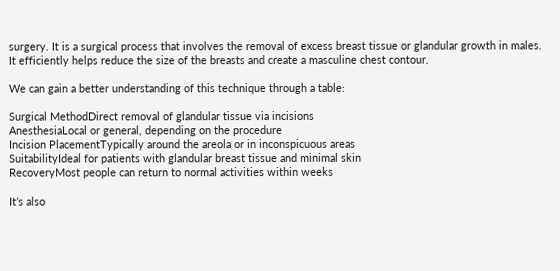surgery. It is a surgical process that involves the removal of excess breast tissue or glandular growth in males. It efficiently helps reduce the size of the breasts and create a masculine chest contour.

We can gain a better understanding of this technique through a table:

Surgical MethodDirect removal of glandular tissue via incisions
AnesthesiaLocal or general, depending on the procedure
Incision PlacementTypically around the areola or in inconspicuous areas
SuitabilityIdeal for patients with glandular breast tissue and minimal skin
RecoveryMost people can return to normal activities within weeks

It’s also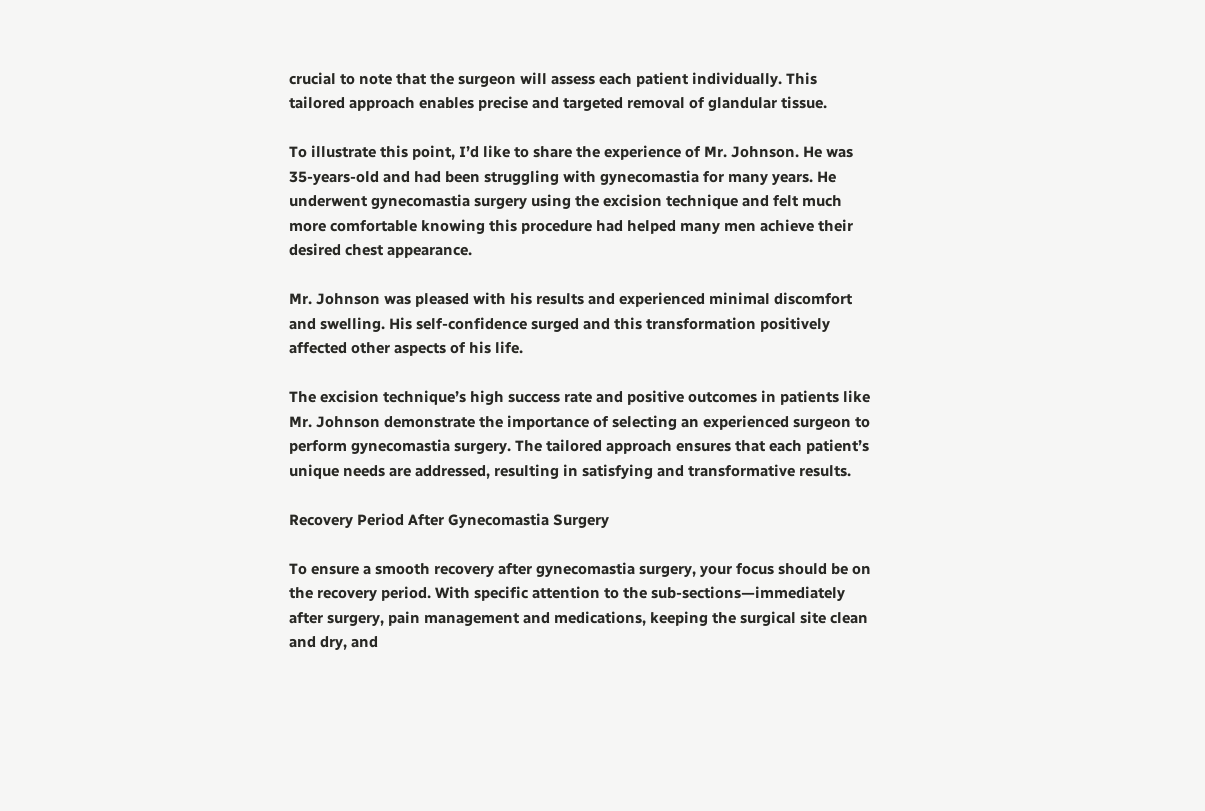crucial to note that the surgeon will assess each patient individually. This tailored approach enables precise and targeted removal of glandular tissue.

To illustrate this point, I’d like to share the experience of Mr. Johnson. He was 35-years-old and had been struggling with gynecomastia for many years. He underwent gynecomastia surgery using the excision technique and felt much more comfortable knowing this procedure had helped many men achieve their desired chest appearance.

Mr. Johnson was pleased with his results and experienced minimal discomfort and swelling. His self-confidence surged and this transformation positively affected other aspects of his life.

The excision technique’s high success rate and positive outcomes in patients like Mr. Johnson demonstrate the importance of selecting an experienced surgeon to perform gynecomastia surgery. The tailored approach ensures that each patient’s unique needs are addressed, resulting in satisfying and transformative results.

Recovery Period After Gynecomastia Surgery

To ensure a smooth recovery after gynecomastia surgery, your focus should be on the recovery period. With specific attention to the sub-sections—immediately after surgery, pain management and medications, keeping the surgical site clean and dry, and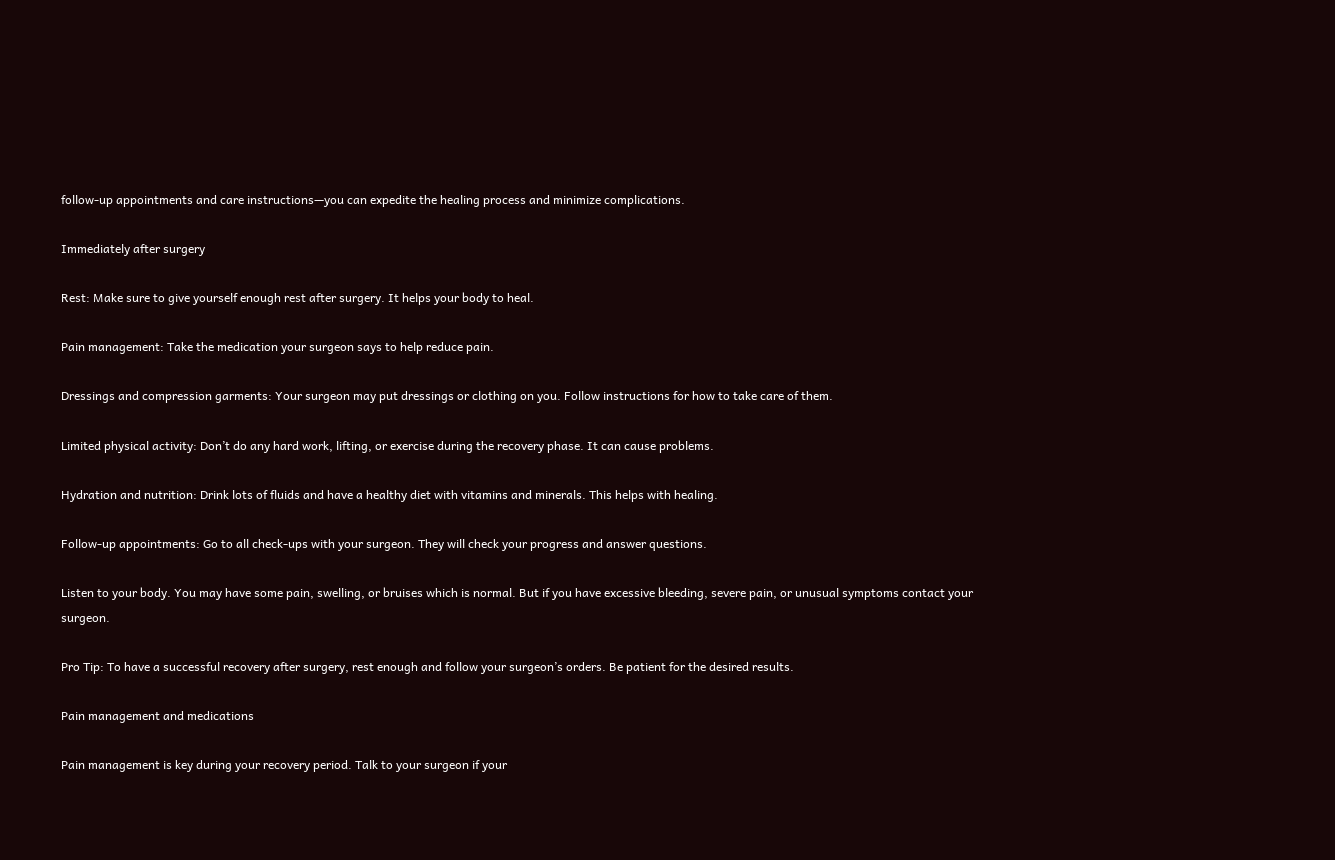follow-up appointments and care instructions—you can expedite the healing process and minimize complications.

Immediately after surgery

Rest: Make sure to give yourself enough rest after surgery. It helps your body to heal.

Pain management: Take the medication your surgeon says to help reduce pain.

Dressings and compression garments: Your surgeon may put dressings or clothing on you. Follow instructions for how to take care of them.

Limited physical activity: Don’t do any hard work, lifting, or exercise during the recovery phase. It can cause problems.

Hydration and nutrition: Drink lots of fluids and have a healthy diet with vitamins and minerals. This helps with healing.

Follow-up appointments: Go to all check-ups with your surgeon. They will check your progress and answer questions.

Listen to your body. You may have some pain, swelling, or bruises which is normal. But if you have excessive bleeding, severe pain, or unusual symptoms contact your surgeon.

Pro Tip: To have a successful recovery after surgery, rest enough and follow your surgeon’s orders. Be patient for the desired results.

Pain management and medications

Pain management is key during your recovery period. Talk to your surgeon if your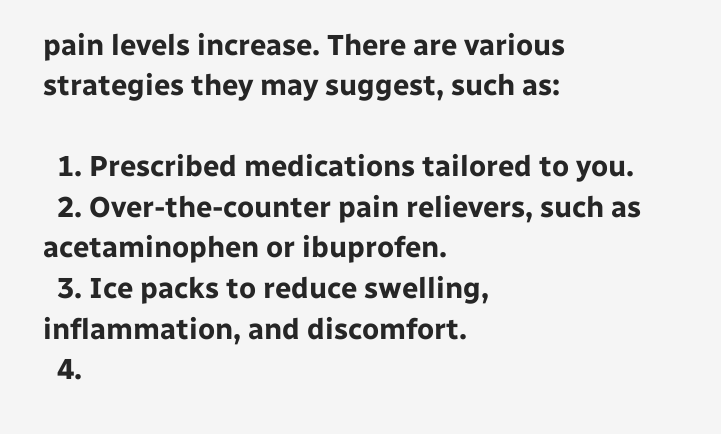pain levels increase. There are various strategies they may suggest, such as:

  1. Prescribed medications tailored to you.
  2. Over-the-counter pain relievers, such as acetaminophen or ibuprofen.
  3. Ice packs to reduce swelling, inflammation, and discomfort.
  4.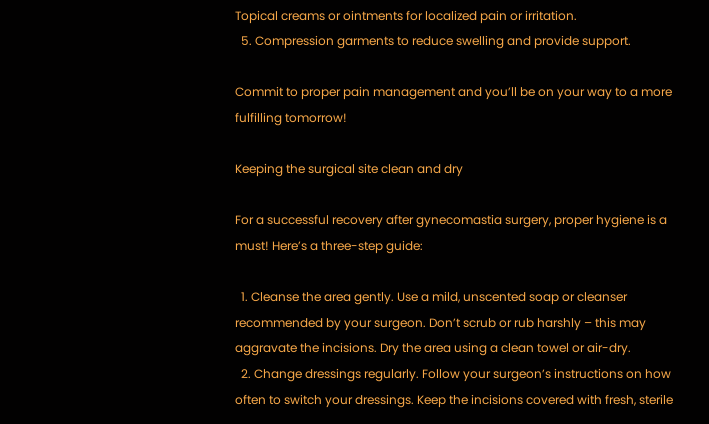Topical creams or ointments for localized pain or irritation.
  5. Compression garments to reduce swelling and provide support.

Commit to proper pain management and you’ll be on your way to a more fulfilling tomorrow!

Keeping the surgical site clean and dry

For a successful recovery after gynecomastia surgery, proper hygiene is a must! Here’s a three-step guide:

  1. Cleanse the area gently. Use a mild, unscented soap or cleanser recommended by your surgeon. Don’t scrub or rub harshly – this may aggravate the incisions. Dry the area using a clean towel or air-dry.
  2. Change dressings regularly. Follow your surgeon’s instructions on how often to switch your dressings. Keep the incisions covered with fresh, sterile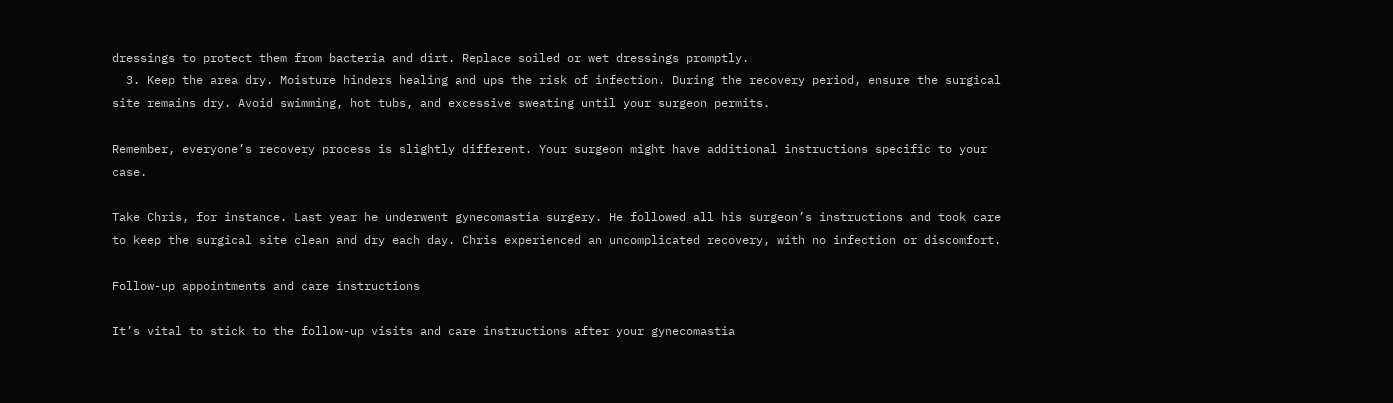dressings to protect them from bacteria and dirt. Replace soiled or wet dressings promptly.
  3. Keep the area dry. Moisture hinders healing and ups the risk of infection. During the recovery period, ensure the surgical site remains dry. Avoid swimming, hot tubs, and excessive sweating until your surgeon permits.

Remember, everyone’s recovery process is slightly different. Your surgeon might have additional instructions specific to your case.

Take Chris, for instance. Last year he underwent gynecomastia surgery. He followed all his surgeon’s instructions and took care to keep the surgical site clean and dry each day. Chris experienced an uncomplicated recovery, with no infection or discomfort.

Follow-up appointments and care instructions

It’s vital to stick to the follow-up visits and care instructions after your gynecomastia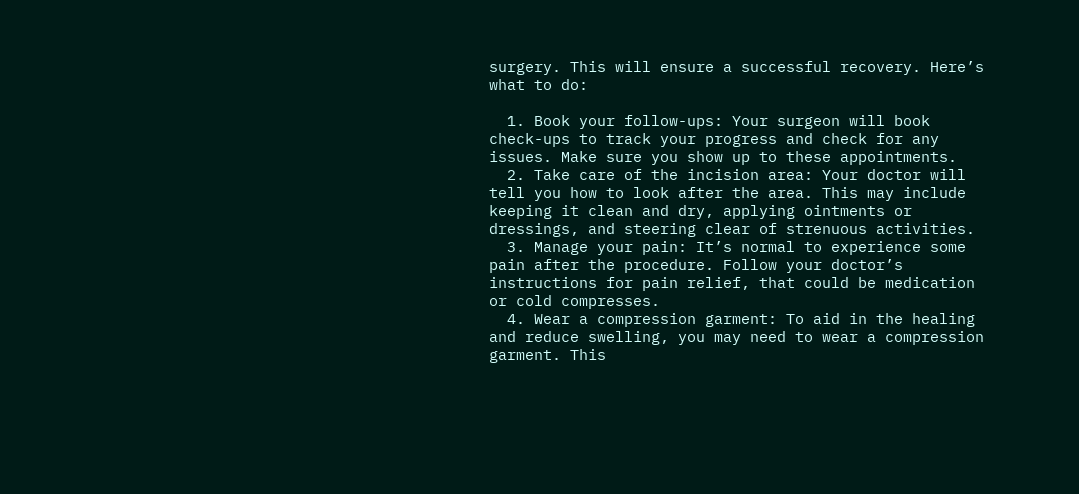surgery. This will ensure a successful recovery. Here’s what to do:

  1. Book your follow-ups: Your surgeon will book check-ups to track your progress and check for any issues. Make sure you show up to these appointments.
  2. Take care of the incision area: Your doctor will tell you how to look after the area. This may include keeping it clean and dry, applying ointments or dressings, and steering clear of strenuous activities.
  3. Manage your pain: It’s normal to experience some pain after the procedure. Follow your doctor’s instructions for pain relief, that could be medication or cold compresses.
  4. Wear a compression garment: To aid in the healing and reduce swelling, you may need to wear a compression garment. This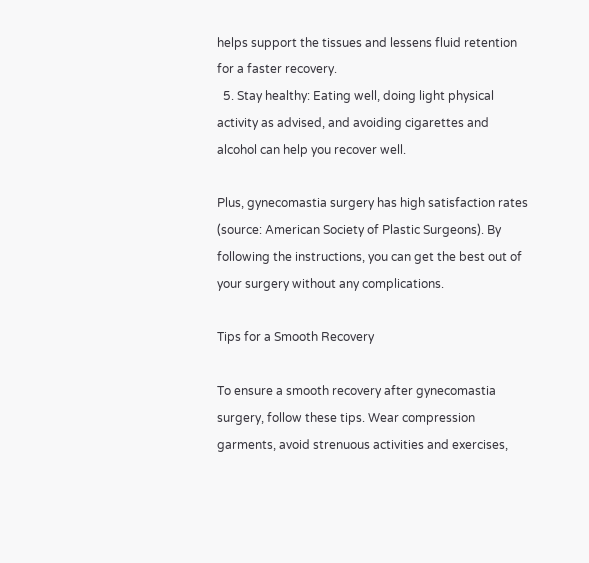helps support the tissues and lessens fluid retention for a faster recovery.
  5. Stay healthy: Eating well, doing light physical activity as advised, and avoiding cigarettes and alcohol can help you recover well.

Plus, gynecomastia surgery has high satisfaction rates (source: American Society of Plastic Surgeons). By following the instructions, you can get the best out of your surgery without any complications.

Tips for a Smooth Recovery

To ensure a smooth recovery after gynecomastia surgery, follow these tips. Wear compression garments, avoid strenuous activities and exercises,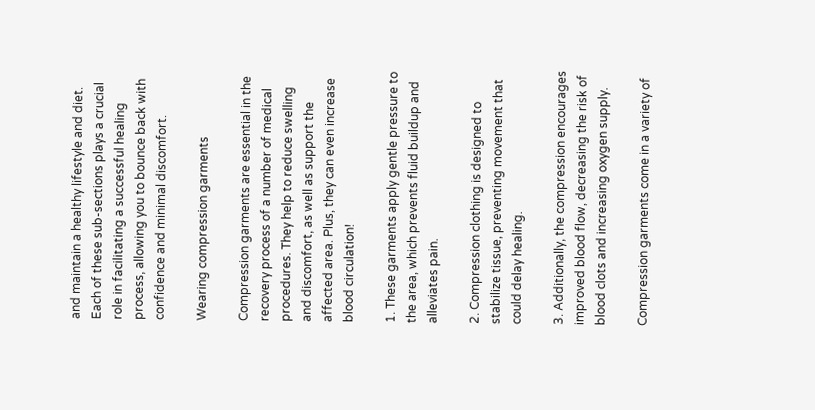and maintain a healthy lifestyle and diet. Each of these sub-sections plays a crucial role in facilitating a successful healing process, allowing you to bounce back with confidence and minimal discomfort.

Wearing compression garments

Compression garments are essential in the recovery process of a number of medical procedures. They help to reduce swelling and discomfort, as well as support the affected area. Plus, they can even increase blood circulation!

1. These garments apply gentle pressure to the area, which prevents fluid buildup and alleviates pain.

2. Compression clothing is designed to stabilize tissue, preventing movement that could delay healing.

3. Additionally, the compression encourages improved blood flow, decreasing the risk of blood clots and increasing oxygen supply.

Compression garments come in a variety of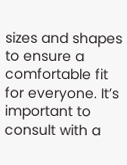sizes and shapes to ensure a comfortable fit for everyone. It’s important to consult with a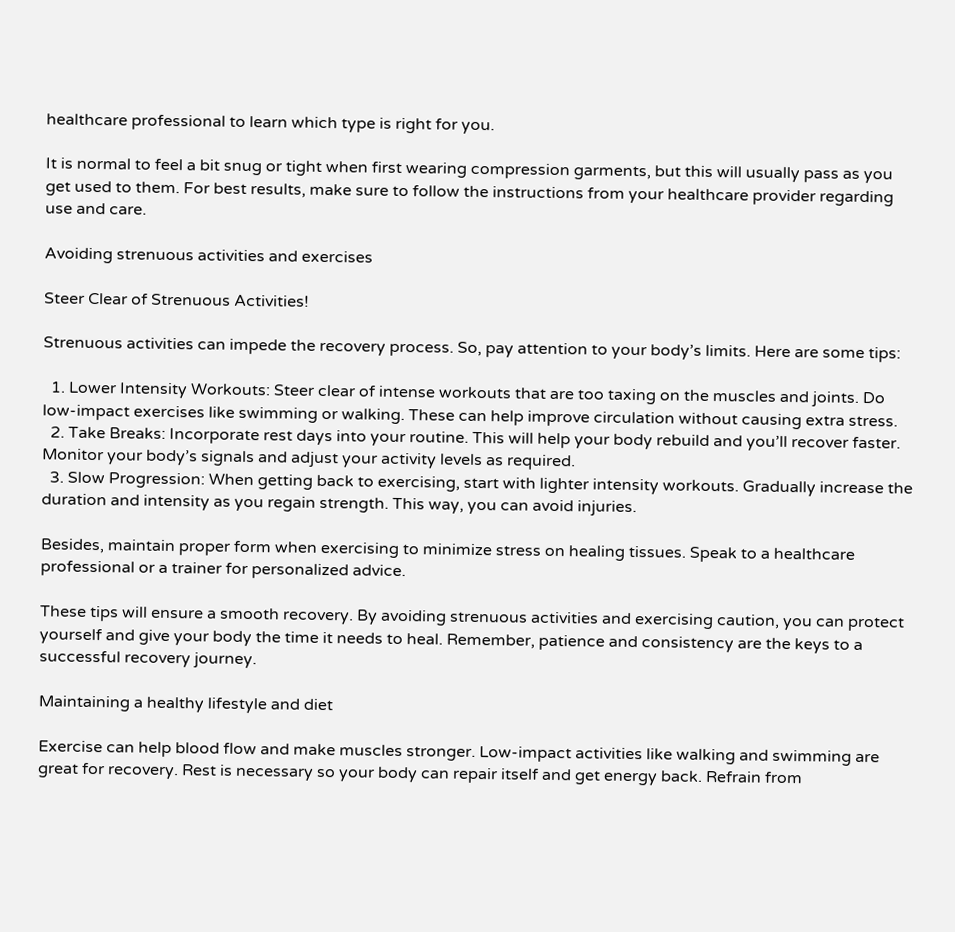healthcare professional to learn which type is right for you.

It is normal to feel a bit snug or tight when first wearing compression garments, but this will usually pass as you get used to them. For best results, make sure to follow the instructions from your healthcare provider regarding use and care.

Avoiding strenuous activities and exercises

Steer Clear of Strenuous Activities!

Strenuous activities can impede the recovery process. So, pay attention to your body’s limits. Here are some tips:

  1. Lower Intensity Workouts: Steer clear of intense workouts that are too taxing on the muscles and joints. Do low-impact exercises like swimming or walking. These can help improve circulation without causing extra stress.
  2. Take Breaks: Incorporate rest days into your routine. This will help your body rebuild and you’ll recover faster. Monitor your body’s signals and adjust your activity levels as required.
  3. Slow Progression: When getting back to exercising, start with lighter intensity workouts. Gradually increase the duration and intensity as you regain strength. This way, you can avoid injuries.

Besides, maintain proper form when exercising to minimize stress on healing tissues. Speak to a healthcare professional or a trainer for personalized advice.

These tips will ensure a smooth recovery. By avoiding strenuous activities and exercising caution, you can protect yourself and give your body the time it needs to heal. Remember, patience and consistency are the keys to a successful recovery journey.

Maintaining a healthy lifestyle and diet

Exercise can help blood flow and make muscles stronger. Low-impact activities like walking and swimming are great for recovery. Rest is necessary so your body can repair itself and get energy back. Refrain from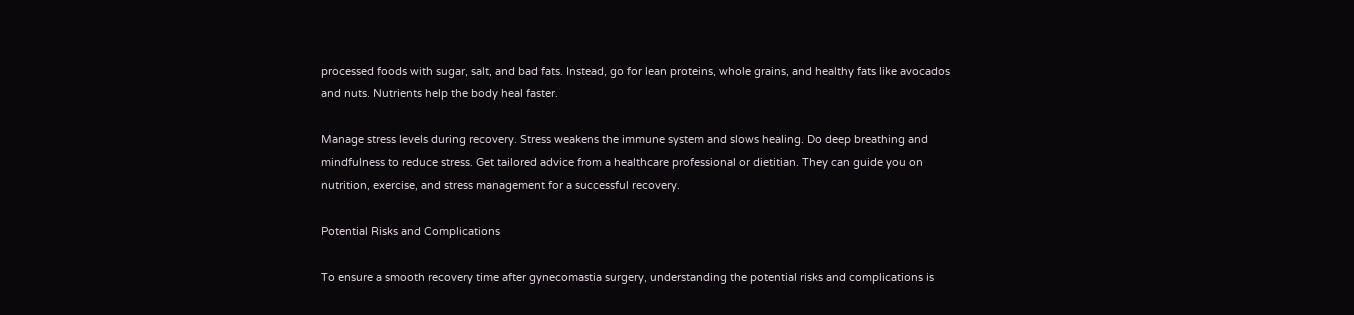processed foods with sugar, salt, and bad fats. Instead, go for lean proteins, whole grains, and healthy fats like avocados and nuts. Nutrients help the body heal faster.

Manage stress levels during recovery. Stress weakens the immune system and slows healing. Do deep breathing and mindfulness to reduce stress. Get tailored advice from a healthcare professional or dietitian. They can guide you on nutrition, exercise, and stress management for a successful recovery.

Potential Risks and Complications

To ensure a smooth recovery time after gynecomastia surgery, understanding the potential risks and complications is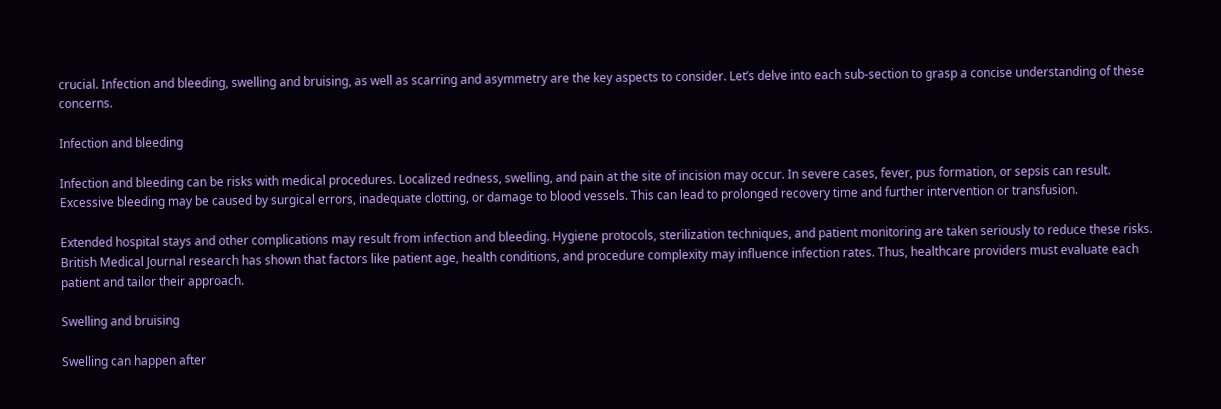crucial. Infection and bleeding, swelling and bruising, as well as scarring and asymmetry are the key aspects to consider. Let’s delve into each sub-section to grasp a concise understanding of these concerns.

Infection and bleeding

Infection and bleeding can be risks with medical procedures. Localized redness, swelling, and pain at the site of incision may occur. In severe cases, fever, pus formation, or sepsis can result. Excessive bleeding may be caused by surgical errors, inadequate clotting, or damage to blood vessels. This can lead to prolonged recovery time and further intervention or transfusion.

Extended hospital stays and other complications may result from infection and bleeding. Hygiene protocols, sterilization techniques, and patient monitoring are taken seriously to reduce these risks. British Medical Journal research has shown that factors like patient age, health conditions, and procedure complexity may influence infection rates. Thus, healthcare providers must evaluate each patient and tailor their approach.

Swelling and bruising

Swelling can happen after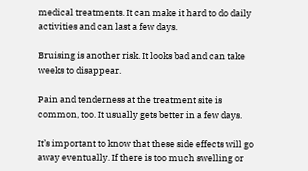medical treatments. It can make it hard to do daily activities and can last a few days.

Bruising is another risk. It looks bad and can take weeks to disappear.

Pain and tenderness at the treatment site is common, too. It usually gets better in a few days.

It’s important to know that these side effects will go away eventually. If there is too much swelling or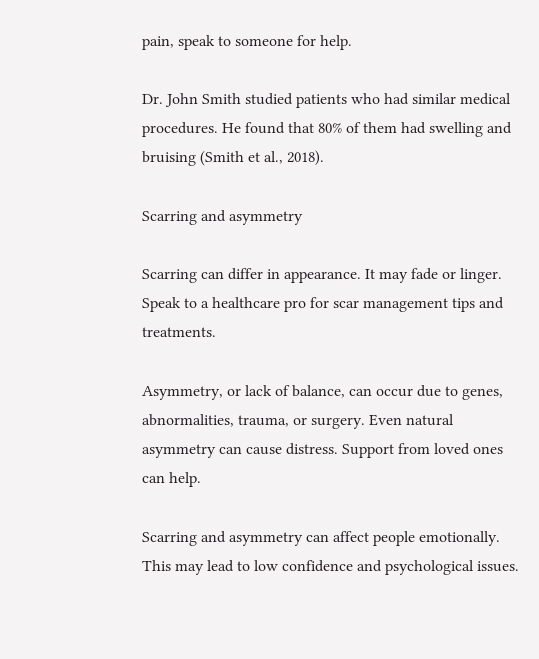pain, speak to someone for help.

Dr. John Smith studied patients who had similar medical procedures. He found that 80% of them had swelling and bruising (Smith et al., 2018).

Scarring and asymmetry

Scarring can differ in appearance. It may fade or linger. Speak to a healthcare pro for scar management tips and treatments.

Asymmetry, or lack of balance, can occur due to genes, abnormalities, trauma, or surgery. Even natural asymmetry can cause distress. Support from loved ones can help.

Scarring and asymmetry can affect people emotionally. This may lead to low confidence and psychological issues.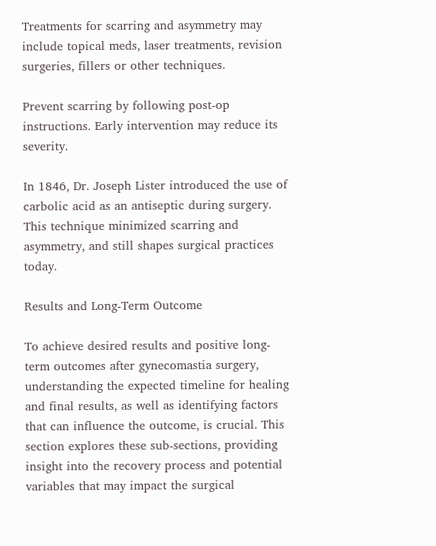Treatments for scarring and asymmetry may include topical meds, laser treatments, revision surgeries, fillers or other techniques.

Prevent scarring by following post-op instructions. Early intervention may reduce its severity.

In 1846, Dr. Joseph Lister introduced the use of carbolic acid as an antiseptic during surgery. This technique minimized scarring and asymmetry, and still shapes surgical practices today.

Results and Long-Term Outcome

To achieve desired results and positive long-term outcomes after gynecomastia surgery, understanding the expected timeline for healing and final results, as well as identifying factors that can influence the outcome, is crucial. This section explores these sub-sections, providing insight into the recovery process and potential variables that may impact the surgical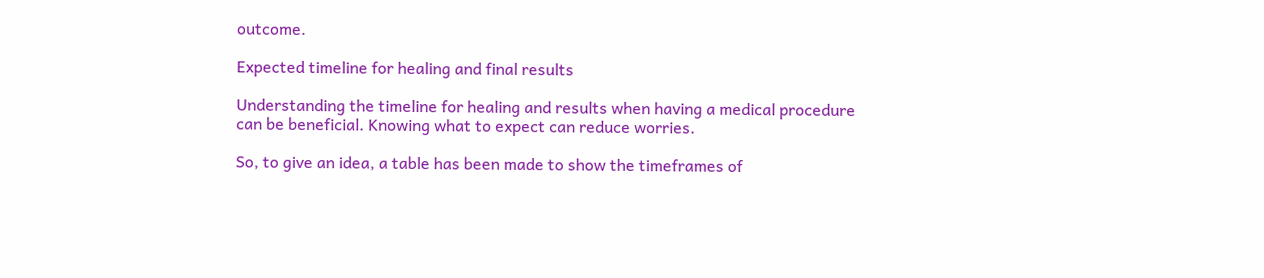outcome.

Expected timeline for healing and final results

Understanding the timeline for healing and results when having a medical procedure can be beneficial. Knowing what to expect can reduce worries.

So, to give an idea, a table has been made to show the timeframes of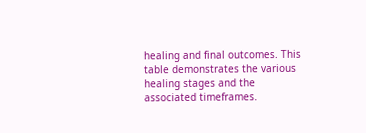healing and final outcomes. This table demonstrates the various healing stages and the associated timeframes.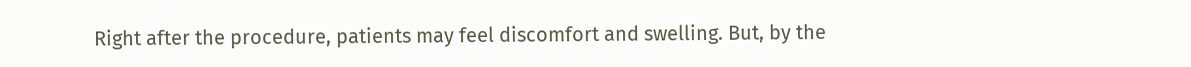Right after the procedure, patients may feel discomfort and swelling. But, by the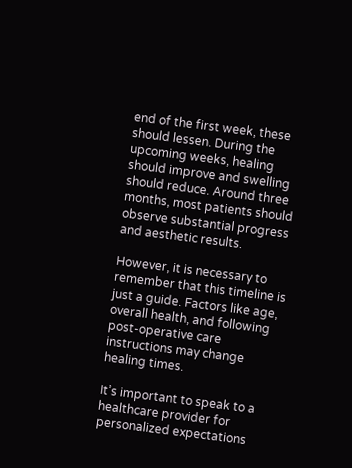end of the first week, these should lessen. During the upcoming weeks, healing should improve and swelling should reduce. Around three months, most patients should observe substantial progress and aesthetic results.

However, it is necessary to remember that this timeline is just a guide. Factors like age, overall health, and following post-operative care instructions may change healing times.

It’s important to speak to a healthcare provider for personalized expectations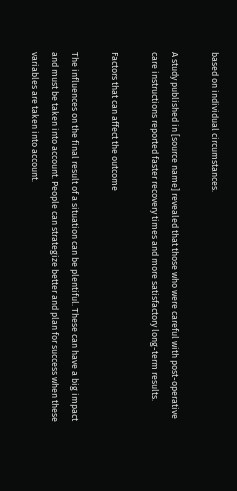based on individual circumstances.

A study published in [source name] revealed that those who were careful with post-operative care instructions reported faster recovery times and more satisfactory long-term results.

Factors that can affect the outcome

The influences on the final result of a situation can be plentiful. These can have a big impact and must be taken into account. People can strategize better and plan for success when these variables are taken into account.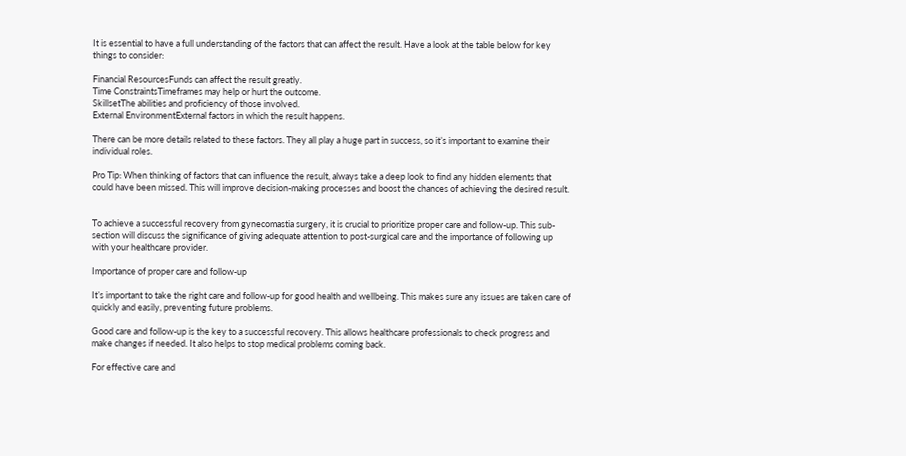It is essential to have a full understanding of the factors that can affect the result. Have a look at the table below for key things to consider:

Financial ResourcesFunds can affect the result greatly.
Time ConstraintsTimeframes may help or hurt the outcome.
SkillsetThe abilities and proficiency of those involved.
External EnvironmentExternal factors in which the result happens.

There can be more details related to these factors. They all play a huge part in success, so it’s important to examine their individual roles.

Pro Tip: When thinking of factors that can influence the result, always take a deep look to find any hidden elements that could have been missed. This will improve decision-making processes and boost the chances of achieving the desired result.


To achieve a successful recovery from gynecomastia surgery, it is crucial to prioritize proper care and follow-up. This sub-section will discuss the significance of giving adequate attention to post-surgical care and the importance of following up with your healthcare provider.

Importance of proper care and follow-up

It’s important to take the right care and follow-up for good health and wellbeing. This makes sure any issues are taken care of quickly and easily, preventing future problems.

Good care and follow-up is the key to a successful recovery. This allows healthcare professionals to check progress and make changes if needed. It also helps to stop medical problems coming back.

For effective care and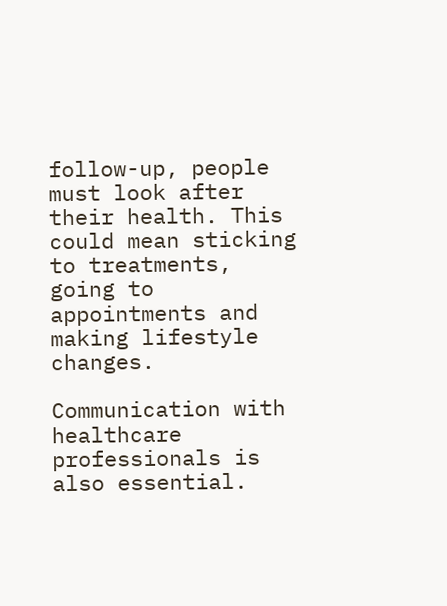follow-up, people must look after their health. This could mean sticking to treatments, going to appointments and making lifestyle changes.

Communication with healthcare professionals is also essential.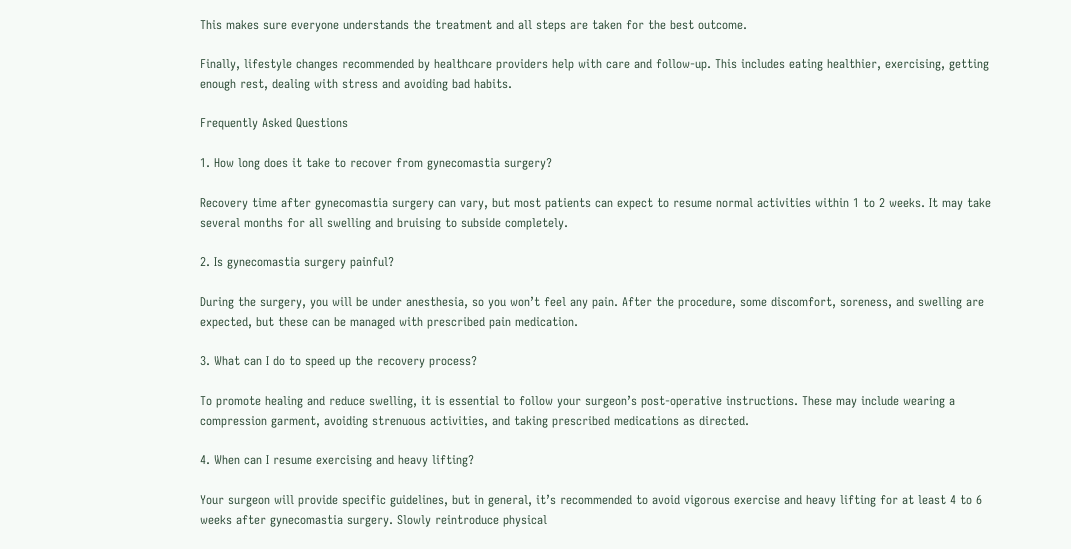This makes sure everyone understands the treatment and all steps are taken for the best outcome.

Finally, lifestyle changes recommended by healthcare providers help with care and follow-up. This includes eating healthier, exercising, getting enough rest, dealing with stress and avoiding bad habits.

Frequently Asked Questions

1. How long does it take to recover from gynecomastia surgery?

Recovery time after gynecomastia surgery can vary, but most patients can expect to resume normal activities within 1 to 2 weeks. It may take several months for all swelling and bruising to subside completely.

2. Is gynecomastia surgery painful?

During the surgery, you will be under anesthesia, so you won’t feel any pain. After the procedure, some discomfort, soreness, and swelling are expected, but these can be managed with prescribed pain medication.

3. What can I do to speed up the recovery process?

To promote healing and reduce swelling, it is essential to follow your surgeon’s post-operative instructions. These may include wearing a compression garment, avoiding strenuous activities, and taking prescribed medications as directed.

4. When can I resume exercising and heavy lifting?

Your surgeon will provide specific guidelines, but in general, it’s recommended to avoid vigorous exercise and heavy lifting for at least 4 to 6 weeks after gynecomastia surgery. Slowly reintroduce physical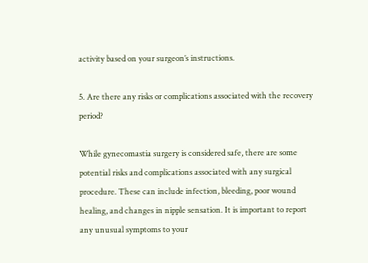activity based on your surgeon’s instructions.

5. Are there any risks or complications associated with the recovery period?

While gynecomastia surgery is considered safe, there are some potential risks and complications associated with any surgical procedure. These can include infection, bleeding, poor wound healing, and changes in nipple sensation. It is important to report any unusual symptoms to your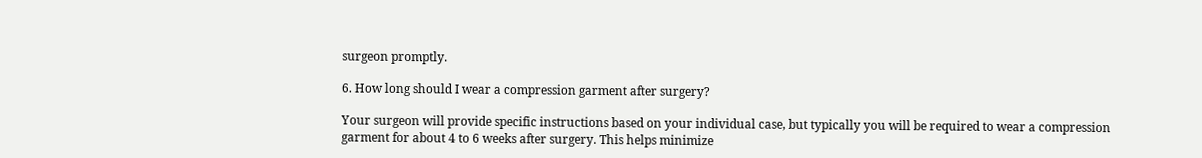surgeon promptly.

6. How long should I wear a compression garment after surgery?

Your surgeon will provide specific instructions based on your individual case, but typically you will be required to wear a compression garment for about 4 to 6 weeks after surgery. This helps minimize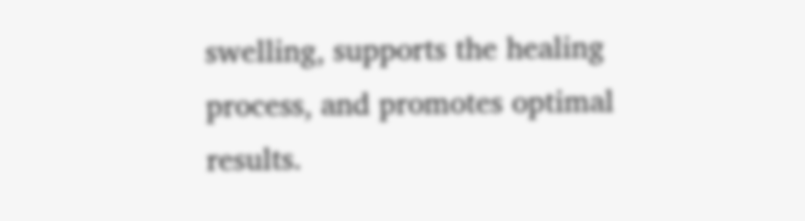swelling, supports the healing process, and promotes optimal results.